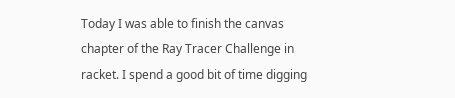Today I was able to finish the canvas chapter of the Ray Tracer Challenge in racket. I spend a good bit of time digging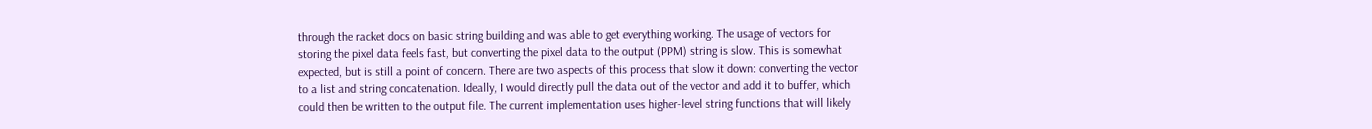through the racket docs on basic string building and was able to get everything working. The usage of vectors for storing the pixel data feels fast, but converting the pixel data to the output (PPM) string is slow. This is somewhat expected, but is still a point of concern. There are two aspects of this process that slow it down: converting the vector to a list and string concatenation. Ideally, I would directly pull the data out of the vector and add it to buffer, which could then be written to the output file. The current implementation uses higher-level string functions that will likely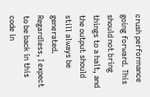crush performance going forward. This should not bring things to a halt, and the output should still always be generated. Regardless, I expect to be back in this code in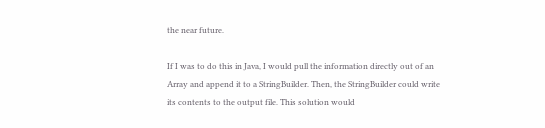the near future.

If I was to do this in Java, I would pull the information directly out of an Array and append it to a StringBuilder. Then, the StringBuilder could write its contents to the output file. This solution would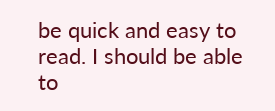be quick and easy to read. I should be able to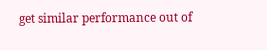get similar performance out of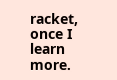racket, once I learn more.